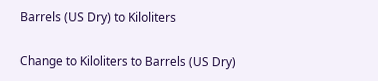Barrels (US Dry) to Kiloliters

Change to Kiloliters to Barrels (US Dry)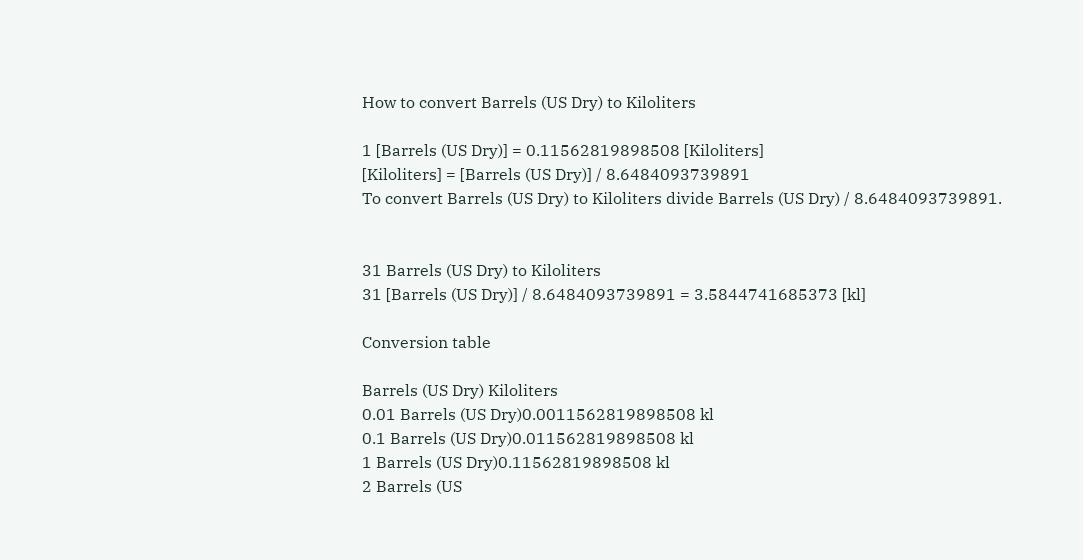How to convert Barrels (US Dry) to Kiloliters

1 [Barrels (US Dry)] = 0.11562819898508 [Kiloliters]
[Kiloliters] = [Barrels (US Dry)] / 8.6484093739891
To convert Barrels (US Dry) to Kiloliters divide Barrels (US Dry) / 8.6484093739891.


31 Barrels (US Dry) to Kiloliters
31 [Barrels (US Dry)] / 8.6484093739891 = 3.5844741685373 [kl]

Conversion table

Barrels (US Dry) Kiloliters
0.01 Barrels (US Dry)0.0011562819898508 kl
0.1 Barrels (US Dry)0.011562819898508 kl
1 Barrels (US Dry)0.11562819898508 kl
2 Barrels (US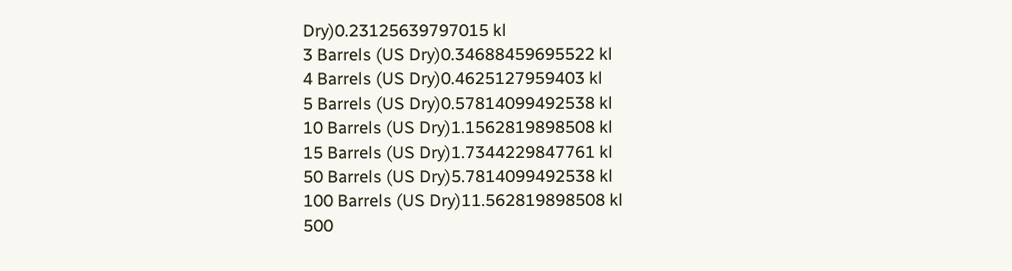Dry)0.23125639797015 kl
3 Barrels (US Dry)0.34688459695522 kl
4 Barrels (US Dry)0.4625127959403 kl
5 Barrels (US Dry)0.57814099492538 kl
10 Barrels (US Dry)1.1562819898508 kl
15 Barrels (US Dry)1.7344229847761 kl
50 Barrels (US Dry)5.7814099492538 kl
100 Barrels (US Dry)11.562819898508 kl
500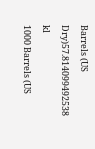Barrels (US Dry)57.814099492538 kl
1000 Barrels (US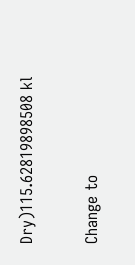Dry)115.62819898508 kl

Change to